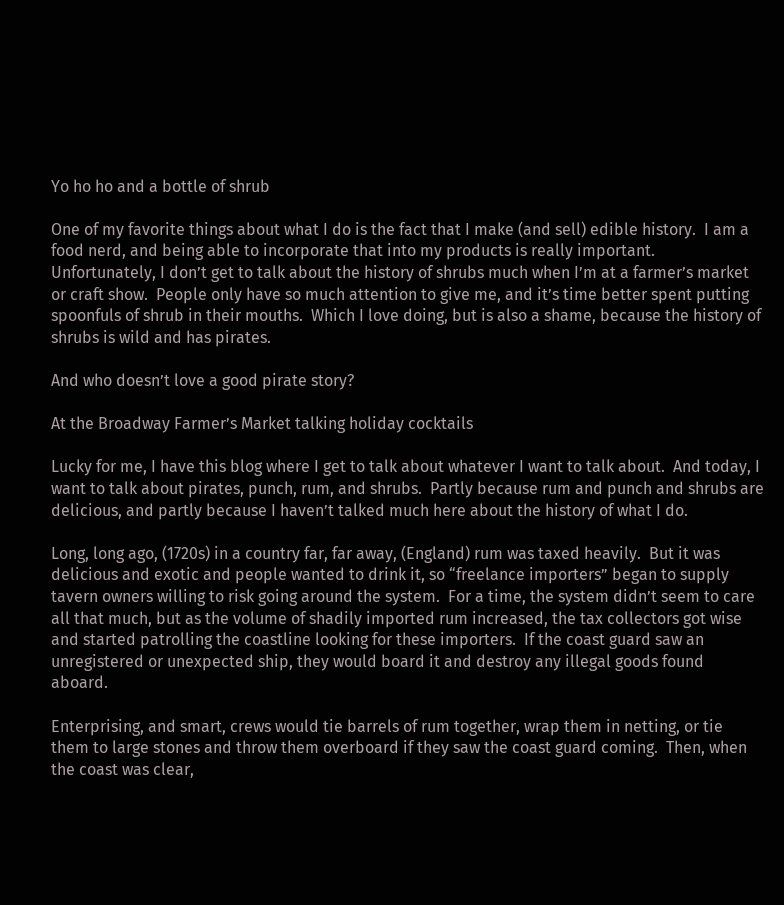Yo ho ho and a bottle of shrub

One of my favorite things about what I do is the fact that I make (and sell) edible history.  I am a food nerd, and being able to incorporate that into my products is really important.  Unfortunately, I don’t get to talk about the history of shrubs much when I’m at a farmer’s market or craft show.  People only have so much attention to give me, and it’s time better spent putting spoonfuls of shrub in their mouths.  Which I love doing, but is also a shame, because the history of shrubs is wild and has pirates.

And who doesn’t love a good pirate story?

At the Broadway Farmer’s Market talking holiday cocktails

Lucky for me, I have this blog where I get to talk about whatever I want to talk about.  And today, I want to talk about pirates, punch, rum, and shrubs.  Partly because rum and punch and shrubs are delicious, and partly because I haven’t talked much here about the history of what I do.

Long, long ago, (1720s) in a country far, far away, (England) rum was taxed heavily.  But it was delicious and exotic and people wanted to drink it, so “freelance importers” began to supply tavern owners willing to risk going around the system.  For a time, the system didn’t seem to care all that much, but as the volume of shadily imported rum increased, the tax collectors got wise and started patrolling the coastline looking for these importers.  If the coast guard saw an unregistered or unexpected ship, they would board it and destroy any illegal goods found aboard.

Enterprising, and smart, crews would tie barrels of rum together, wrap them in netting, or tie them to large stones and throw them overboard if they saw the coast guard coming.  Then, when the coast was clear,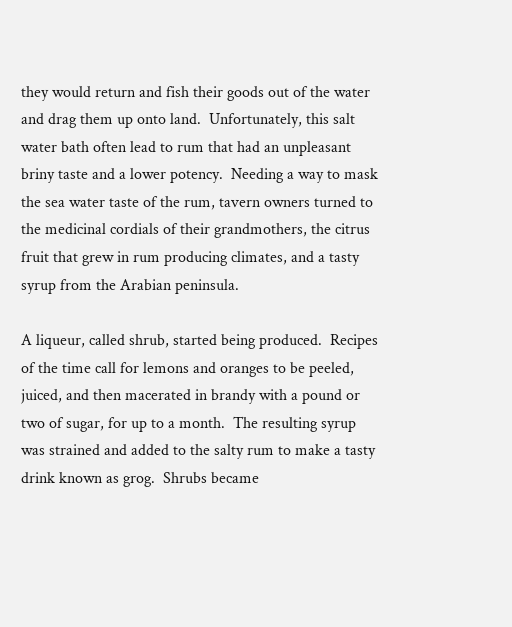they would return and fish their goods out of the water and drag them up onto land.  Unfortunately, this salt water bath often lead to rum that had an unpleasant briny taste and a lower potency.  Needing a way to mask the sea water taste of the rum, tavern owners turned to the medicinal cordials of their grandmothers, the citrus fruit that grew in rum producing climates, and a tasty syrup from the Arabian peninsula.

A liqueur, called shrub, started being produced.  Recipes of the time call for lemons and oranges to be peeled, juiced, and then macerated in brandy with a pound or two of sugar, for up to a month.  The resulting syrup was strained and added to the salty rum to make a tasty drink known as grog.  Shrubs became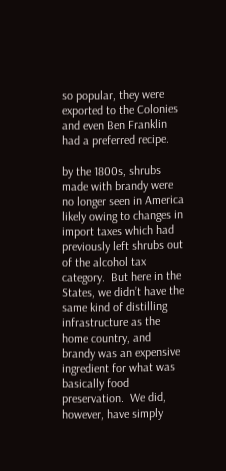so popular, they were exported to the Colonies and even Ben Franklin had a preferred recipe.

by the 1800s, shrubs made with brandy were no longer seen in America likely owing to changes in import taxes which had previously left shrubs out of the alcohol tax category.  But here in the States, we didn’t have the same kind of distilling infrastructure as the home country, and brandy was an expensive ingredient for what was basically food preservation.  We did, however, have simply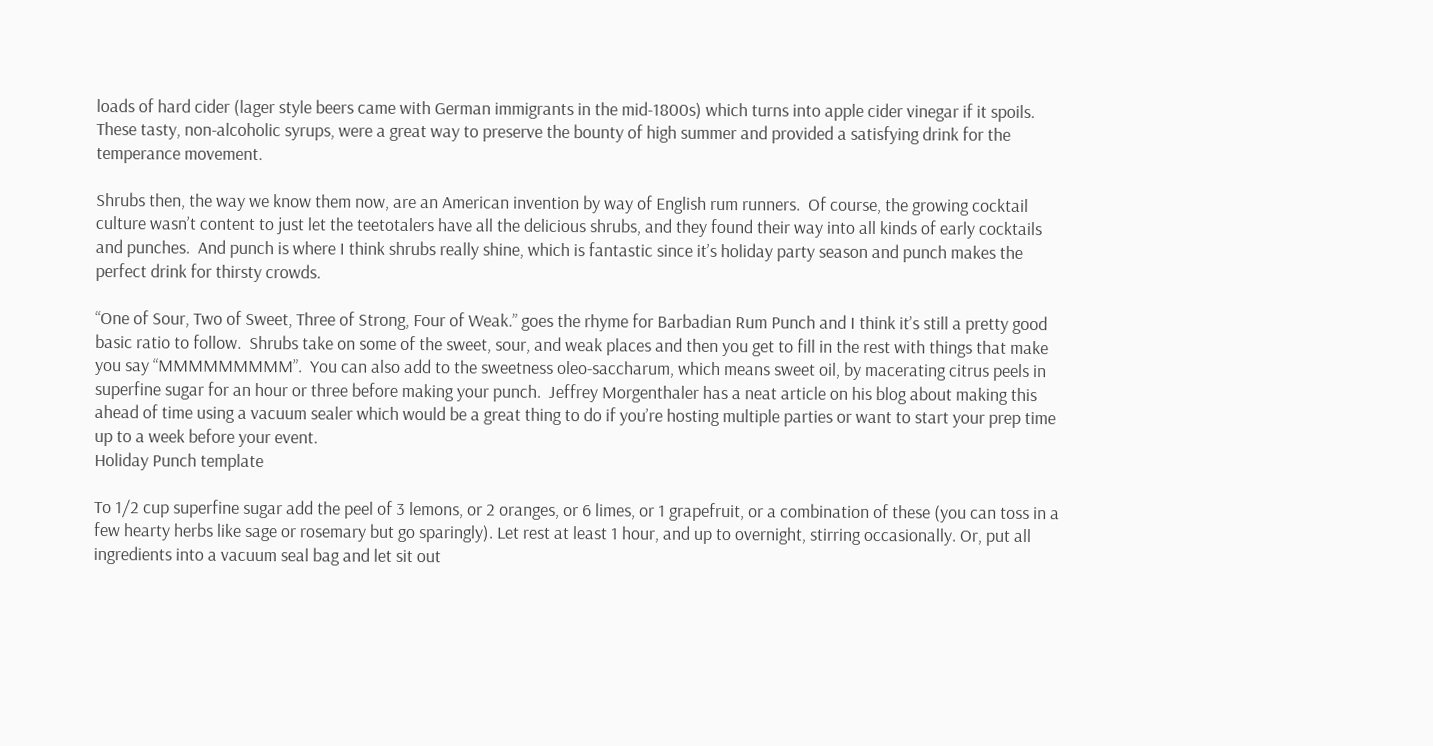loads of hard cider (lager style beers came with German immigrants in the mid-1800s) which turns into apple cider vinegar if it spoils.  These tasty, non-alcoholic syrups, were a great way to preserve the bounty of high summer and provided a satisfying drink for the temperance movement.

Shrubs then, the way we know them now, are an American invention by way of English rum runners.  Of course, the growing cocktail culture wasn’t content to just let the teetotalers have all the delicious shrubs, and they found their way into all kinds of early cocktails and punches.  And punch is where I think shrubs really shine, which is fantastic since it’s holiday party season and punch makes the perfect drink for thirsty crowds.

“One of Sour, Two of Sweet, Three of Strong, Four of Weak.” goes the rhyme for Barbadian Rum Punch and I think it’s still a pretty good basic ratio to follow.  Shrubs take on some of the sweet, sour, and weak places and then you get to fill in the rest with things that make you say “MMMMMMMMM”.  You can also add to the sweetness oleo-saccharum, which means sweet oil, by macerating citrus peels in superfine sugar for an hour or three before making your punch.  Jeffrey Morgenthaler has a neat article on his blog about making this ahead of time using a vacuum sealer which would be a great thing to do if you’re hosting multiple parties or want to start your prep time up to a week before your event.
Holiday Punch template

To 1/2 cup superfine sugar add the peel of 3 lemons, or 2 oranges, or 6 limes, or 1 grapefruit, or a combination of these (you can toss in a few hearty herbs like sage or rosemary but go sparingly). Let rest at least 1 hour, and up to overnight, stirring occasionally. Or, put all ingredients into a vacuum seal bag and let sit out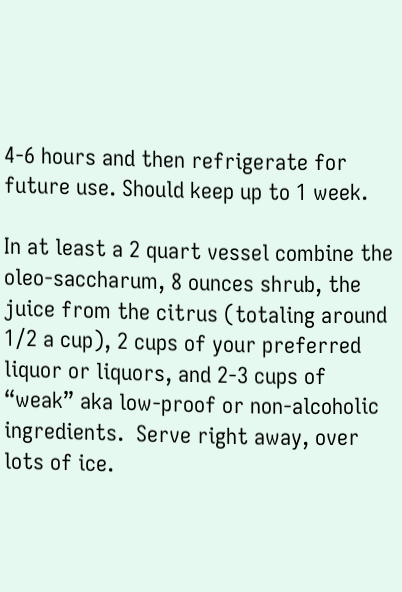4-6 hours and then refrigerate for future use. Should keep up to 1 week.

In at least a 2 quart vessel combine the oleo-saccharum, 8 ounces shrub, the juice from the citrus (totaling around 1/2 a cup), 2 cups of your preferred liquor or liquors, and 2-3 cups of “weak” aka low-proof or non-alcoholic ingredients.  Serve right away, over lots of ice.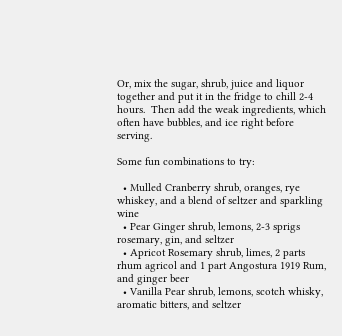Or, mix the sugar, shrub, juice and liquor together and put it in the fridge to chill 2-4 hours.  Then add the weak ingredients, which often have bubbles, and ice right before serving.

Some fun combinations to try:

  • Mulled Cranberry shrub, oranges, rye whiskey, and a blend of seltzer and sparkling wine
  • Pear Ginger shrub, lemons, 2-3 sprigs rosemary, gin, and seltzer
  • Apricot Rosemary shrub, limes, 2 parts rhum agricol and 1 part Angostura 1919 Rum, and ginger beer
  • Vanilla Pear shrub, lemons, scotch whisky, aromatic bitters, and seltzer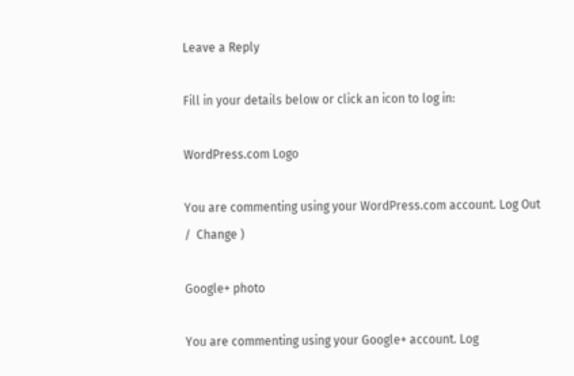Leave a Reply

Fill in your details below or click an icon to log in:

WordPress.com Logo

You are commenting using your WordPress.com account. Log Out /  Change )

Google+ photo

You are commenting using your Google+ account. Log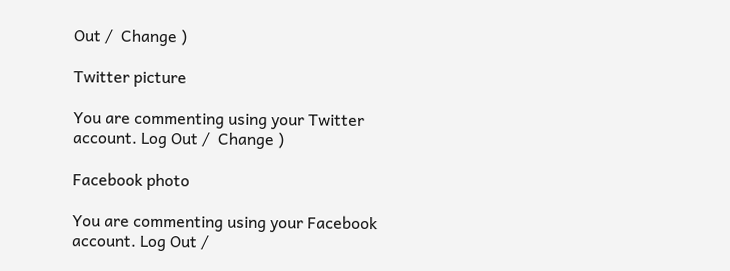Out /  Change )

Twitter picture

You are commenting using your Twitter account. Log Out /  Change )

Facebook photo

You are commenting using your Facebook account. Log Out /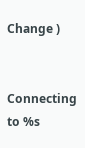Change )


Connecting to %s